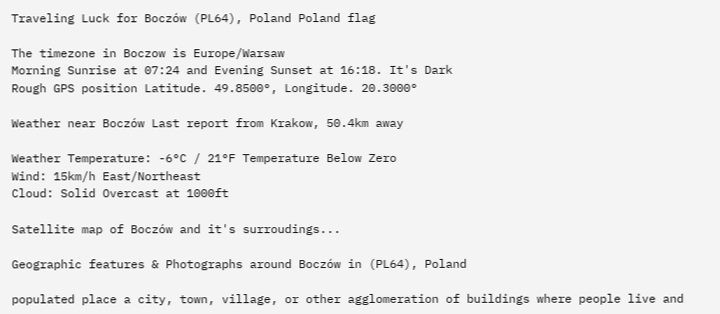Traveling Luck for Boczów (PL64), Poland Poland flag

The timezone in Boczow is Europe/Warsaw
Morning Sunrise at 07:24 and Evening Sunset at 16:18. It's Dark
Rough GPS position Latitude. 49.8500°, Longitude. 20.3000°

Weather near Boczów Last report from Krakow, 50.4km away

Weather Temperature: -6°C / 21°F Temperature Below Zero
Wind: 15km/h East/Northeast
Cloud: Solid Overcast at 1000ft

Satellite map of Boczów and it's surroudings...

Geographic features & Photographs around Boczów in (PL64), Poland

populated place a city, town, village, or other agglomeration of buildings where people live and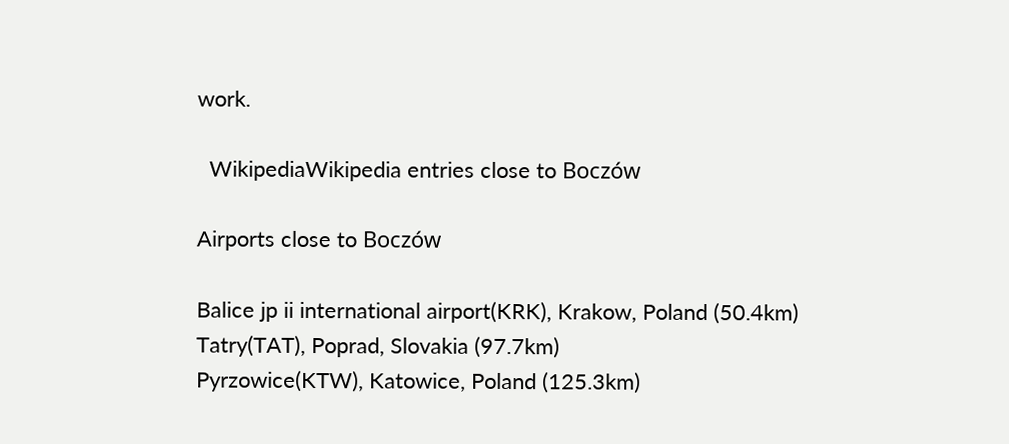work.

  WikipediaWikipedia entries close to Boczów

Airports close to Boczów

Balice jp ii international airport(KRK), Krakow, Poland (50.4km)
Tatry(TAT), Poprad, Slovakia (97.7km)
Pyrzowice(KTW), Katowice, Poland (125.3km)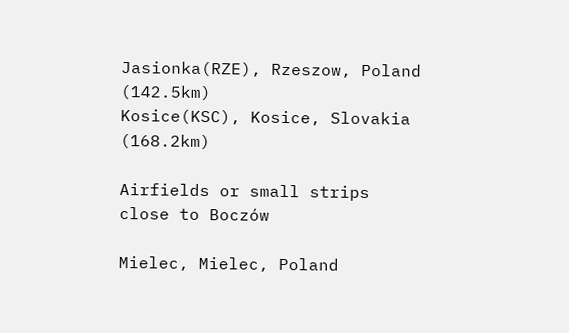Jasionka(RZE), Rzeszow, Poland (142.5km)
Kosice(KSC), Kosice, Slovakia (168.2km)

Airfields or small strips close to Boczów

Mielec, Mielec, Poland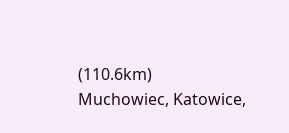(110.6km)
Muchowiec, Katowice,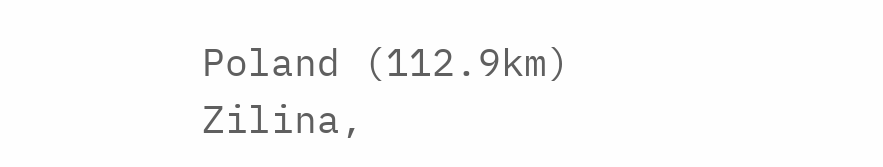Poland (112.9km)
Zilina,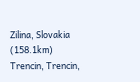Zilina, Slovakia (158.1km)
Trencin, Trencin,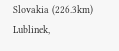Slovakia (226.3km)
Lublinek,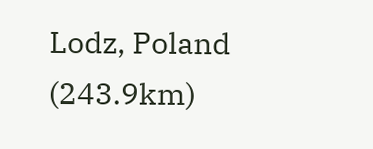Lodz, Poland (243.9km)